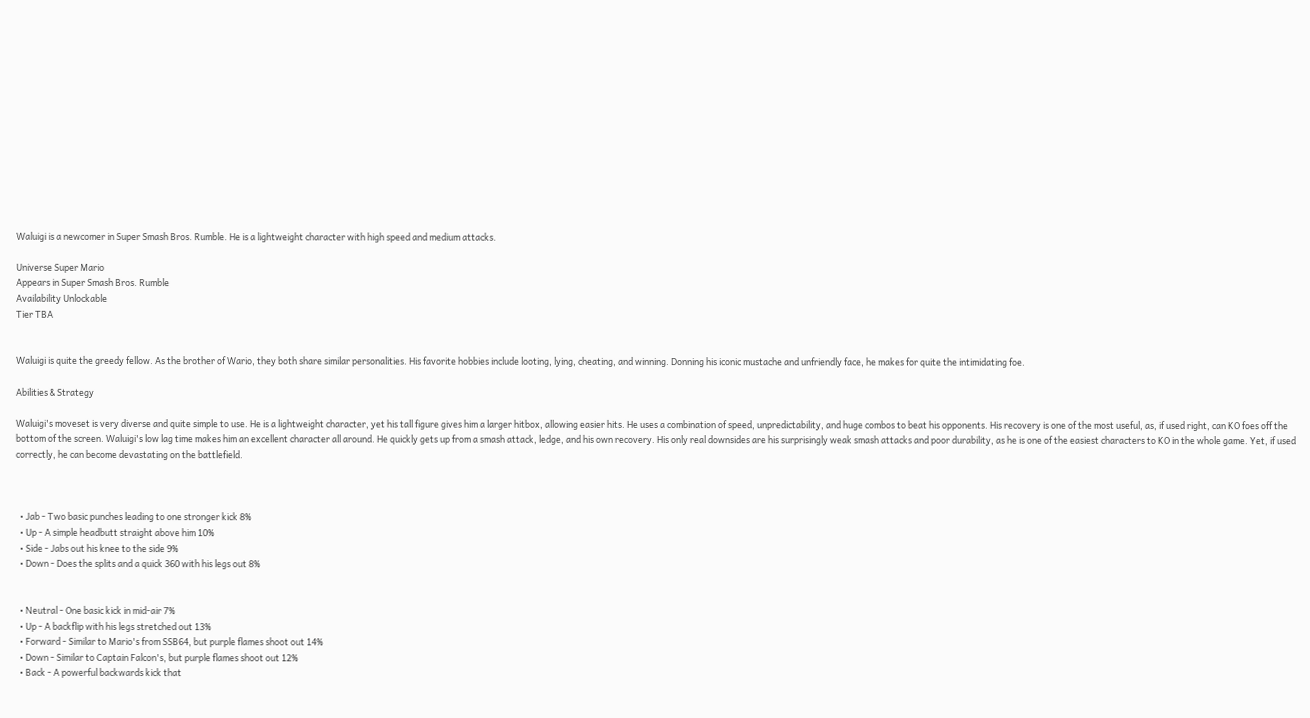Waluigi is a newcomer in Super Smash Bros. Rumble. He is a lightweight character with high speed and medium attacks.

Universe Super Mario
Appears in Super Smash Bros. Rumble
Availability Unlockable
Tier TBA


Waluigi is quite the greedy fellow. As the brother of Wario, they both share similar personalities. His favorite hobbies include looting, lying, cheating, and winning. Donning his iconic mustache and unfriendly face, he makes for quite the intimidating foe.

Abilities & Strategy

Waluigi's moveset is very diverse and quite simple to use. He is a lightweight character, yet his tall figure gives him a larger hitbox, allowing easier hits. He uses a combination of speed, unpredictability, and huge combos to beat his opponents. His recovery is one of the most useful, as, if used right, can KO foes off the bottom of the screen. Waluigi's low lag time makes him an excellent character all around. He quickly gets up from a smash attack, ledge, and his own recovery. His only real downsides are his surprisingly weak smash attacks and poor durability, as he is one of the easiest characters to KO in the whole game. Yet, if used correctly, he can become devastating on the battlefield.



  • Jab - Two basic punches leading to one stronger kick 8%
  • Up - A simple headbutt straight above him 10%
  • Side - Jabs out his knee to the side 9%
  • Down - Does the splits and a quick 360 with his legs out 8%


  • Neutral - One basic kick in mid-air 7%
  • Up - A backflip with his legs stretched out 13%
  • Forward - Similar to Mario's from SSB64, but purple flames shoot out 14%
  • Down - Similar to Captain Falcon's, but purple flames shoot out 12%
  • Back - A powerful backwards kick that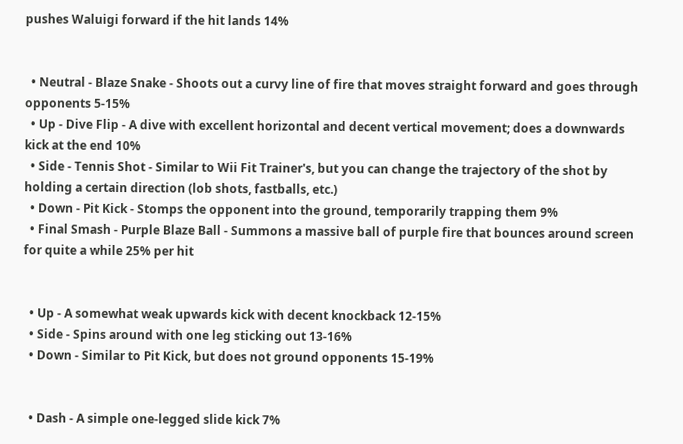pushes Waluigi forward if the hit lands 14%


  • Neutral - Blaze Snake - Shoots out a curvy line of fire that moves straight forward and goes through opponents 5-15%
  • Up - Dive Flip - A dive with excellent horizontal and decent vertical movement; does a downwards kick at the end 10%
  • Side - Tennis Shot - Similar to Wii Fit Trainer's, but you can change the trajectory of the shot by holding a certain direction (lob shots, fastballs, etc.)
  • Down - Pit Kick - Stomps the opponent into the ground, temporarily trapping them 9%
  • Final Smash - Purple Blaze Ball - Summons a massive ball of purple fire that bounces around screen for quite a while 25% per hit


  • Up - A somewhat weak upwards kick with decent knockback 12-15%
  • Side - Spins around with one leg sticking out 13-16%
  • Down - Similar to Pit Kick, but does not ground opponents 15-19%


  • Dash - A simple one-legged slide kick 7%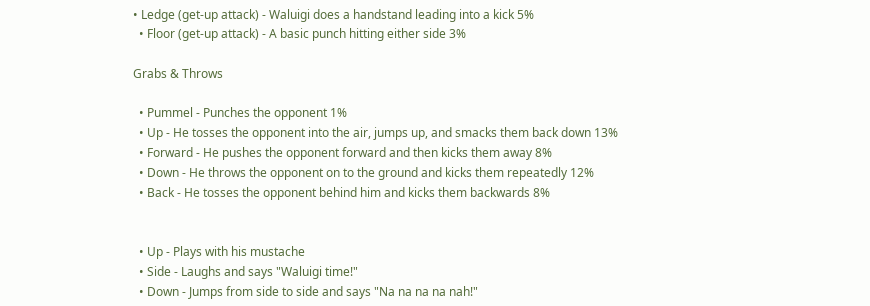• Ledge (get-up attack) - Waluigi does a handstand leading into a kick 5%
  • Floor (get-up attack) - A basic punch hitting either side 3%

Grabs & Throws

  • Pummel - Punches the opponent 1%
  • Up - He tosses the opponent into the air, jumps up, and smacks them back down 13%
  • Forward - He pushes the opponent forward and then kicks them away 8%
  • Down - He throws the opponent on to the ground and kicks them repeatedly 12%
  • Back - He tosses the opponent behind him and kicks them backwards 8%


  • Up - Plays with his mustache
  • Side - Laughs and says "Waluigi time!"
  • Down - Jumps from side to side and says "Na na na na nah!"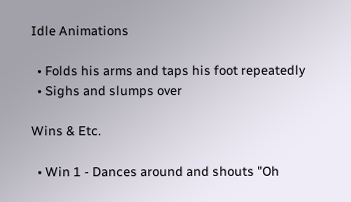Idle Animations

  • Folds his arms and taps his foot repeatedly
  • Sighs and slumps over

Wins & Etc.

  • Win 1 - Dances around and shouts "Oh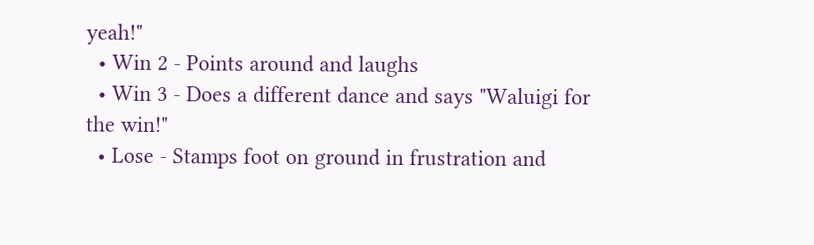yeah!"
  • Win 2 - Points around and laughs
  • Win 3 - Does a different dance and says "Waluigi for the win!"
  • Lose - Stamps foot on ground in frustration and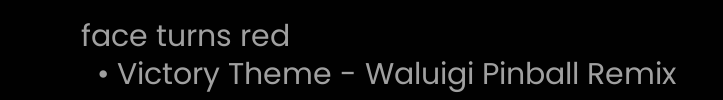face turns red
  • Victory Theme - Waluigi Pinball Remix